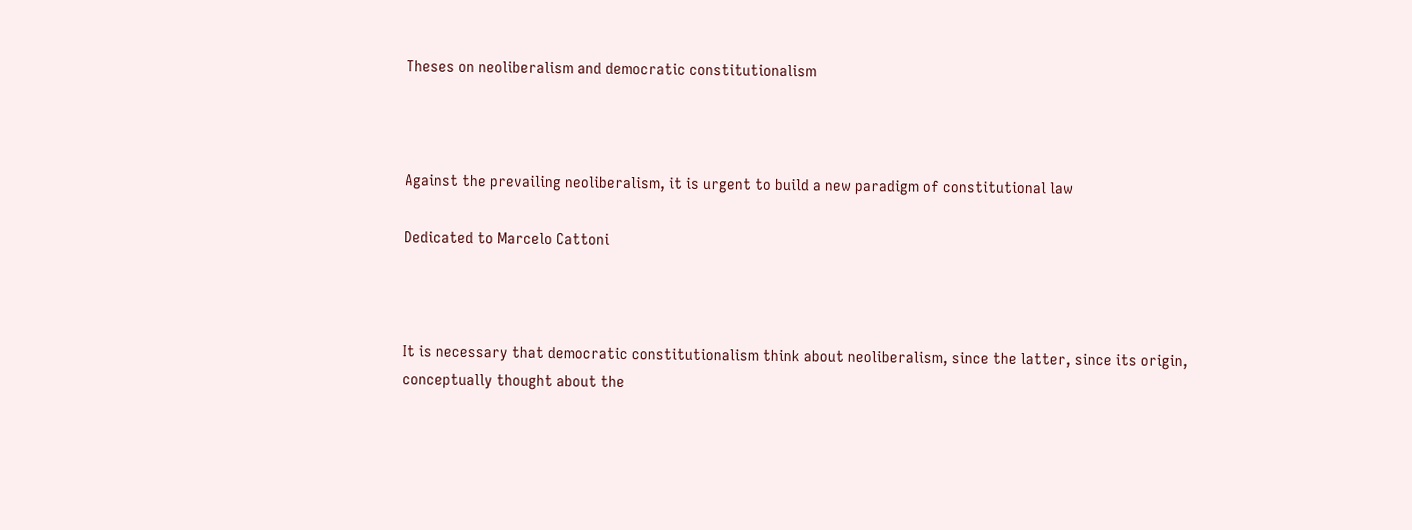Theses on neoliberalism and democratic constitutionalism



Against the prevailing neoliberalism, it is urgent to build a new paradigm of constitutional law

Dedicated to Marcelo Cattoni



It is necessary that democratic constitutionalism think about neoliberalism, since the latter, since its origin, conceptually thought about the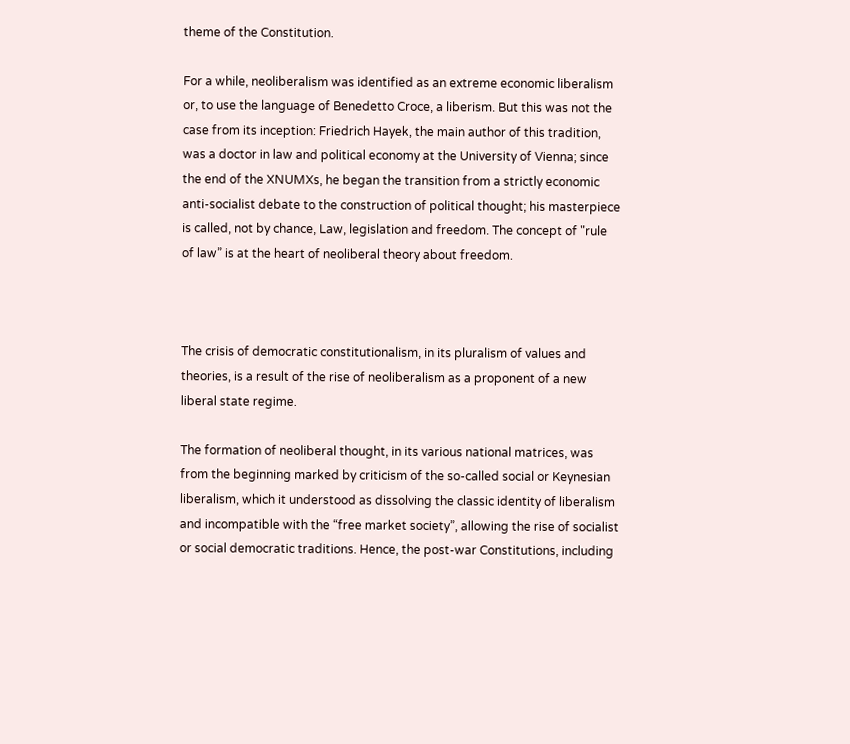theme of the Constitution.

For a while, neoliberalism was identified as an extreme economic liberalism or, to use the language of Benedetto Croce, a liberism. But this was not the case from its inception: Friedrich Hayek, the main author of this tradition, was a doctor in law and political economy at the University of Vienna; since the end of the XNUMXs, he began the transition from a strictly economic anti-socialist debate to the construction of political thought; his masterpiece is called, not by chance, Law, legislation and freedom. The concept of "rule of law” is at the heart of neoliberal theory about freedom.



The crisis of democratic constitutionalism, in its pluralism of values and theories, is a result of the rise of neoliberalism as a proponent of a new liberal state regime.

The formation of neoliberal thought, in its various national matrices, was from the beginning marked by criticism of the so-called social or Keynesian liberalism, which it understood as dissolving the classic identity of liberalism and incompatible with the “free market society”, allowing the rise of socialist or social democratic traditions. Hence, the post-war Constitutions, including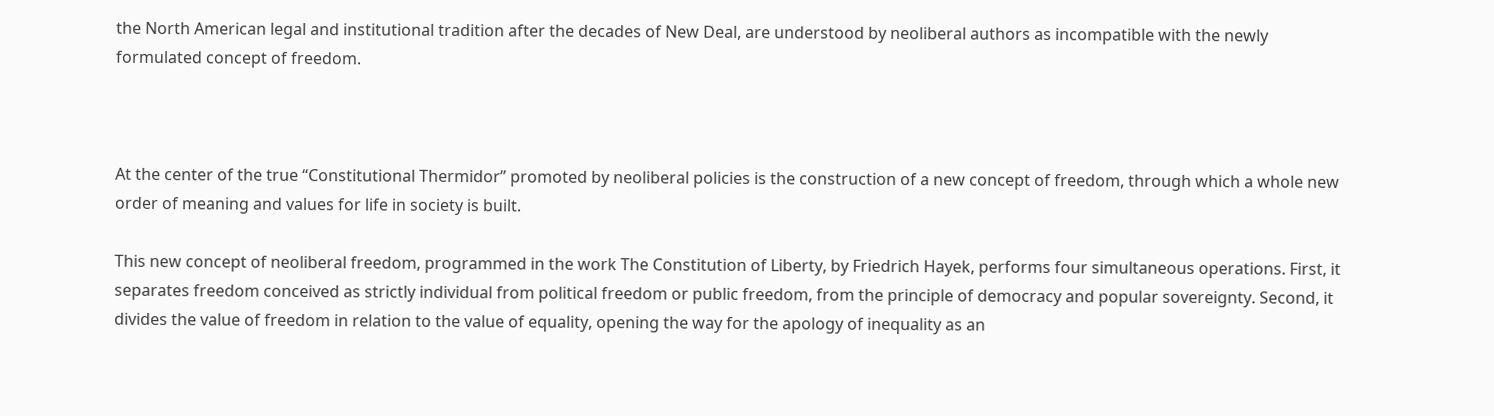the North American legal and institutional tradition after the decades of New Deal, are understood by neoliberal authors as incompatible with the newly formulated concept of freedom.



At the center of the true “Constitutional Thermidor” promoted by neoliberal policies is the construction of a new concept of freedom, through which a whole new order of meaning and values for life in society is built.

This new concept of neoliberal freedom, programmed in the work The Constitution of Liberty, by Friedrich Hayek, performs four simultaneous operations. First, it separates freedom conceived as strictly individual from political freedom or public freedom, from the principle of democracy and popular sovereignty. Second, it divides the value of freedom in relation to the value of equality, opening the way for the apology of inequality as an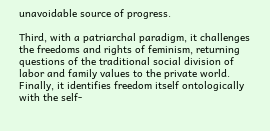unavoidable source of progress.

Third, with a patriarchal paradigm, it challenges the freedoms and rights of feminism, returning questions of the traditional social division of labor and family values to the private world. Finally, it identifies freedom itself ontologically with the self-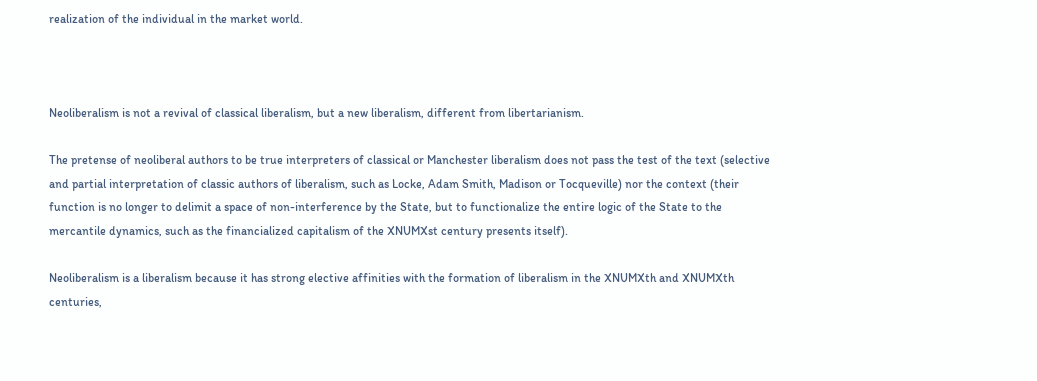realization of the individual in the market world.



Neoliberalism is not a revival of classical liberalism, but a new liberalism, different from libertarianism.

The pretense of neoliberal authors to be true interpreters of classical or Manchester liberalism does not pass the test of the text (selective and partial interpretation of classic authors of liberalism, such as Locke, Adam Smith, Madison or Tocqueville) nor the context (their function is no longer to delimit a space of non-interference by the State, but to functionalize the entire logic of the State to the mercantile dynamics, such as the financialized capitalism of the XNUMXst century presents itself).

Neoliberalism is a liberalism because it has strong elective affinities with the formation of liberalism in the XNUMXth and XNUMXth centuries,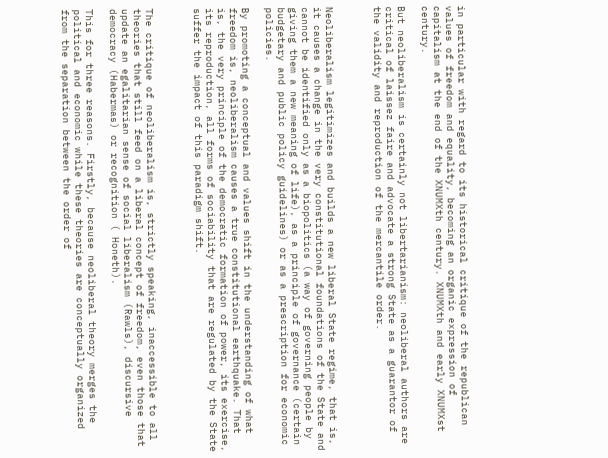in particular with regard to its historical critique of the republican values of freedom and equality, becoming an organic expression of capitalism at the end of the XNUMXth century. XNUMXth and early XNUMXst century.

But neoliberalism is certainly not libertarianism: neoliberal authors are critical of laissez faire and advocate a strong State as a guarantor of the validity and reproduction of the mercantile order.



Neoliberalism legitimizes and builds a new liberal State regime, that is, it causes a change in the very constitutional foundations of the State and cannot be identified only as a biopolitics (a way of governing people by giving them a new meaning of life), as a principle of governance (certain budgetary and public policy guidelines) or as a prescription for economic policies.

By promoting a conceptual and values shift in the understanding of what freedom is, neoliberalism causes a true constitutional earthquake. That is, the very principle of the democratic formation of power, its exercise, its reproduction, all forms of sociability that are regulated by the State suffer the impact of this paradigm shift.



The critique of neoliberalism is, strictly speaking, inaccessible to all theories that still feed on a liberal concept of freedom, even those that update an egalitarian sense of social liberalism (Rawls), discursive democracy (Habermas) or recognition ( Honeth).

This for three reasons. Firstly, because neoliberal theory merges the political and economic while these theories are conceptually organized from the separation between the order of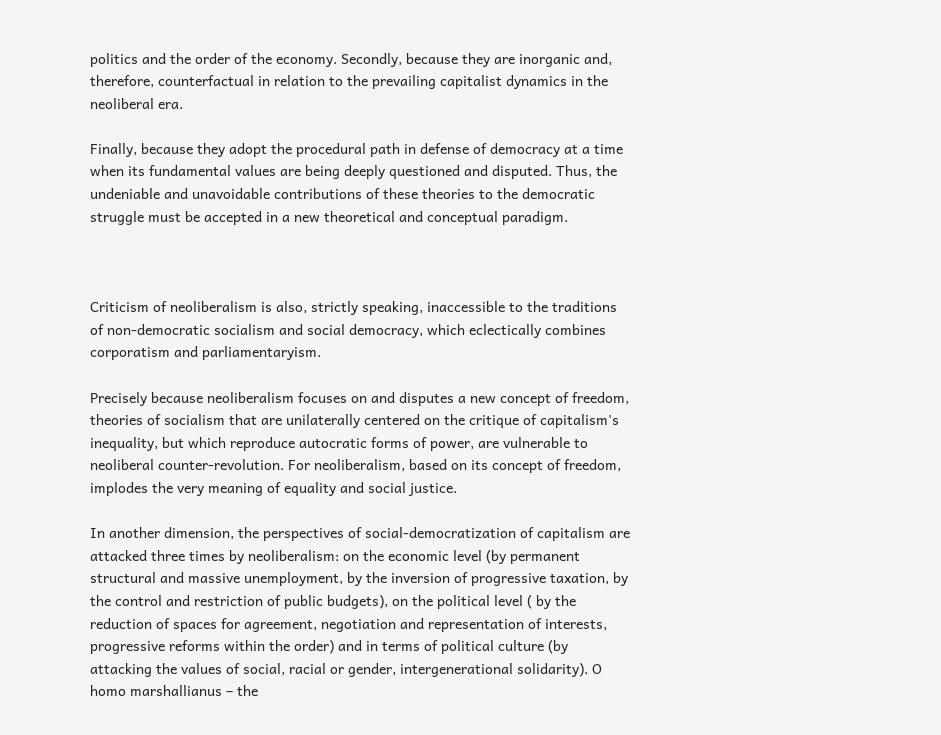politics and the order of the economy. Secondly, because they are inorganic and, therefore, counterfactual in relation to the prevailing capitalist dynamics in the neoliberal era.

Finally, because they adopt the procedural path in defense of democracy at a time when its fundamental values are being deeply questioned and disputed. Thus, the undeniable and unavoidable contributions of these theories to the democratic struggle must be accepted in a new theoretical and conceptual paradigm.



Criticism of neoliberalism is also, strictly speaking, inaccessible to the traditions of non-democratic socialism and social democracy, which eclectically combines corporatism and parliamentaryism.

Precisely because neoliberalism focuses on and disputes a new concept of freedom, theories of socialism that are unilaterally centered on the critique of capitalism's inequality, but which reproduce autocratic forms of power, are vulnerable to neoliberal counter-revolution. For neoliberalism, based on its concept of freedom, implodes the very meaning of equality and social justice.

In another dimension, the perspectives of social-democratization of capitalism are attacked three times by neoliberalism: on the economic level (by permanent structural and massive unemployment, by the inversion of progressive taxation, by the control and restriction of public budgets), on the political level ( by the reduction of spaces for agreement, negotiation and representation of interests, progressive reforms within the order) and in terms of political culture (by attacking the values of social, racial or gender, intergenerational solidarity). O homo marshallianus – the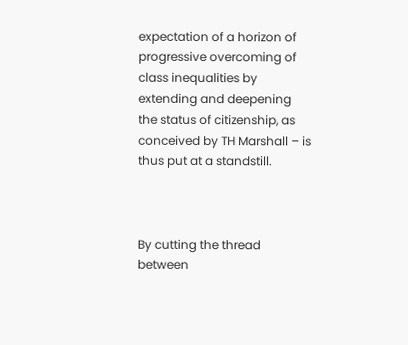expectation of a horizon of progressive overcoming of class inequalities by extending and deepening the status of citizenship, as conceived by TH Marshall – is thus put at a standstill.



By cutting the thread between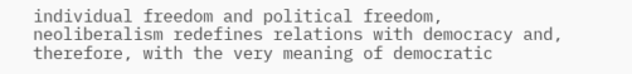individual freedom and political freedom, neoliberalism redefines relations with democracy and, therefore, with the very meaning of democratic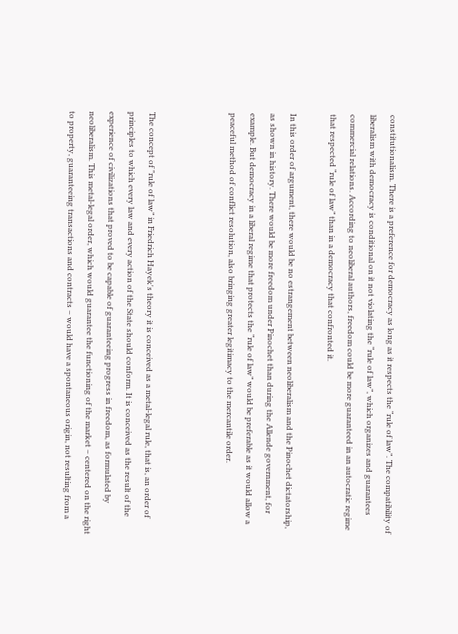constitutionalism. There is a preference for democracy as long as it respects the “rule of law”. The compatibility of liberalism with democracy is conditional on it not violating the “rule of law”, which organizes and guarantees commercial relations. According to neoliberal authors, freedom could be more guaranteed in an autocratic regime that respected “rule of law” than in a democracy that confronted it.

In this order of argument, there would be no estrangement between neoliberalism and the Pinochet dictatorship, as shown in history. There would be more freedom under Pinochet than during the Allende government, for example. But democracy in a liberal regime that protects the “rule of law” would be preferable as it would allow a peaceful method of conflict resolution, also bringing greater legitimacy to the mercantile order.



The concept of "rule of law” in Friedrich Hayek's theory it is conceived as a metal-legal rule, that is, an order of principles to which every law and every action of the State should conform. It is conceived as the result of the experience of civilizations that proved to be capable of guaranteeing progress in freedom, as formulated by neoliberalism. This metal-legal order, which would guarantee the functioning of the market – centered on the right to property, guaranteeing transactions and contracts – would have a spontaneous origin, not resulting from a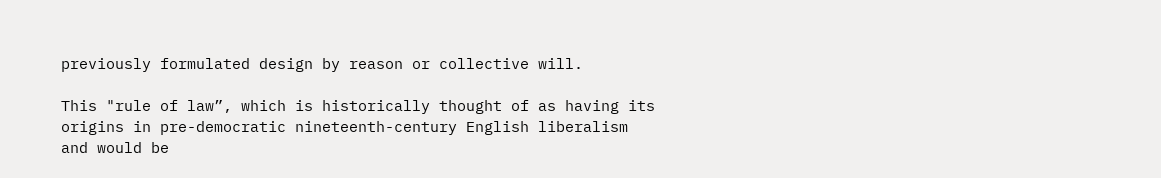previously formulated design by reason or collective will.

This "rule of law”, which is historically thought of as having its origins in pre-democratic nineteenth-century English liberalism and would be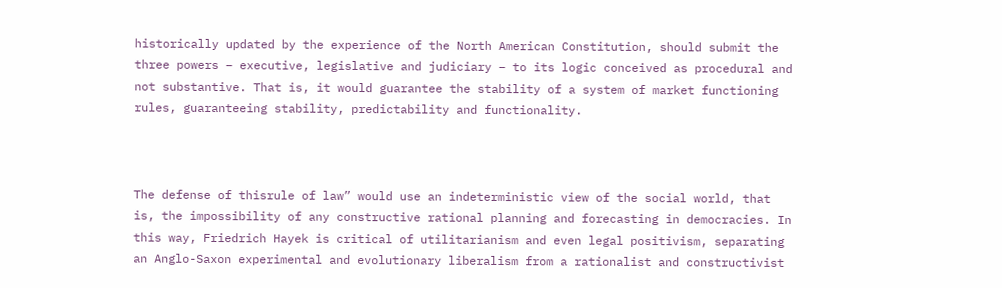historically updated by the experience of the North American Constitution, should submit the three powers – executive, legislative and judiciary – to its logic conceived as procedural and not substantive. That is, it would guarantee the stability of a system of market functioning rules, guaranteeing stability, predictability and functionality.



The defense of thisrule of law” would use an indeterministic view of the social world, that is, the impossibility of any constructive rational planning and forecasting in democracies. In this way, Friedrich Hayek is critical of utilitarianism and even legal positivism, separating an Anglo-Saxon experimental and evolutionary liberalism from a rationalist and constructivist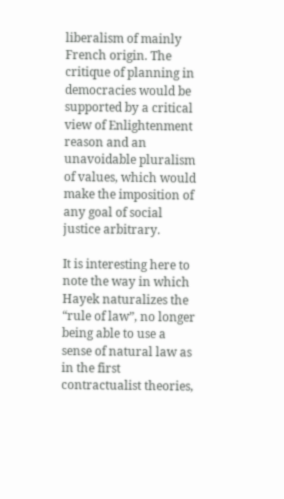liberalism of mainly French origin. The critique of planning in democracies would be supported by a critical view of Enlightenment reason and an unavoidable pluralism of values, which would make the imposition of any goal of social justice arbitrary.

It is interesting here to note the way in which Hayek naturalizes the “rule of law”, no longer being able to use a sense of natural law as in the first contractualist theories,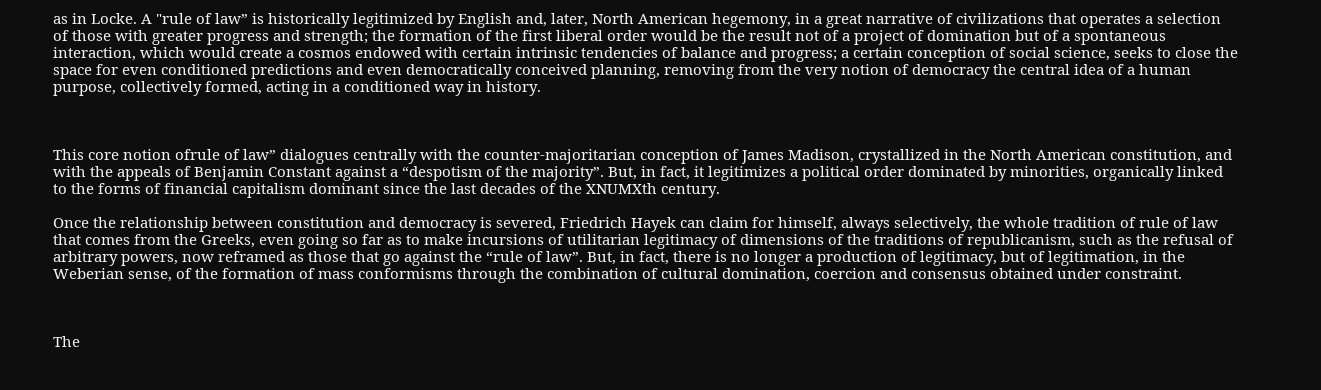as in Locke. A "rule of law” is historically legitimized by English and, later, North American hegemony, in a great narrative of civilizations that operates a selection of those with greater progress and strength; the formation of the first liberal order would be the result not of a project of domination but of a spontaneous interaction, which would create a cosmos endowed with certain intrinsic tendencies of balance and progress; a certain conception of social science, seeks to close the space for even conditioned predictions and even democratically conceived planning, removing from the very notion of democracy the central idea of a human purpose, collectively formed, acting in a conditioned way in history.



This core notion ofrule of law” dialogues centrally with the counter-majoritarian conception of James Madison, crystallized in the North American constitution, and with the appeals of Benjamin Constant against a “despotism of the majority”. But, in fact, it legitimizes a political order dominated by minorities, organically linked to the forms of financial capitalism dominant since the last decades of the XNUMXth century.

Once the relationship between constitution and democracy is severed, Friedrich Hayek can claim for himself, always selectively, the whole tradition of rule of law that comes from the Greeks, even going so far as to make incursions of utilitarian legitimacy of dimensions of the traditions of republicanism, such as the refusal of arbitrary powers, now reframed as those that go against the “rule of law”. But, in fact, there is no longer a production of legitimacy, but of legitimation, in the Weberian sense, of the formation of mass conformisms through the combination of cultural domination, coercion and consensus obtained under constraint.



The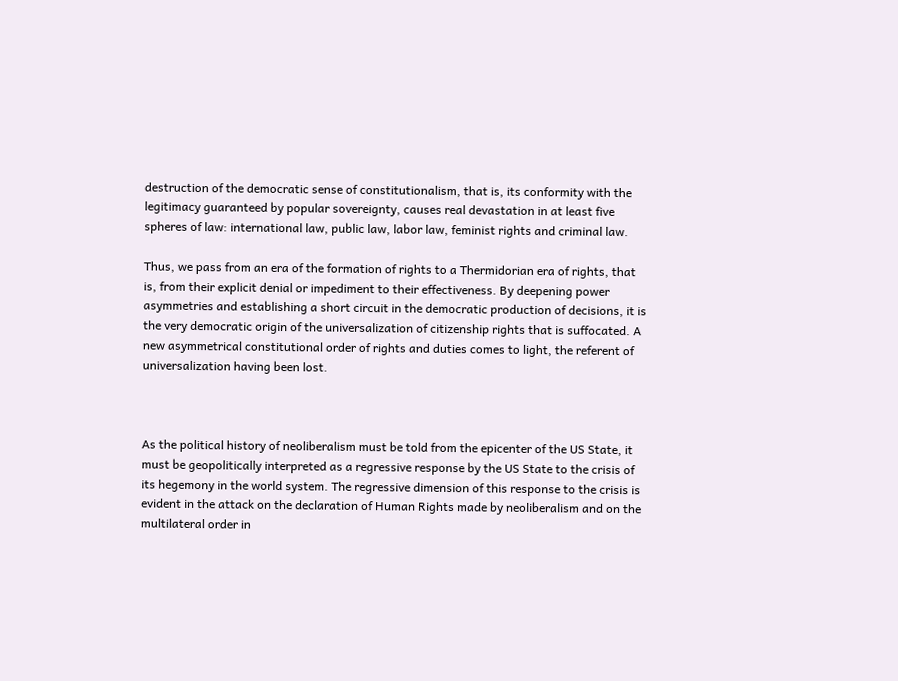destruction of the democratic sense of constitutionalism, that is, its conformity with the legitimacy guaranteed by popular sovereignty, causes real devastation in at least five spheres of law: international law, public law, labor law, feminist rights and criminal law.

Thus, we pass from an era of the formation of rights to a Thermidorian era of rights, that is, from their explicit denial or impediment to their effectiveness. By deepening power asymmetries and establishing a short circuit in the democratic production of decisions, it is the very democratic origin of the universalization of citizenship rights that is suffocated. A new asymmetrical constitutional order of rights and duties comes to light, the referent of universalization having been lost.



As the political history of neoliberalism must be told from the epicenter of the US State, it must be geopolitically interpreted as a regressive response by the US State to the crisis of its hegemony in the world system. The regressive dimension of this response to the crisis is evident in the attack on the declaration of Human Rights made by neoliberalism and on the multilateral order in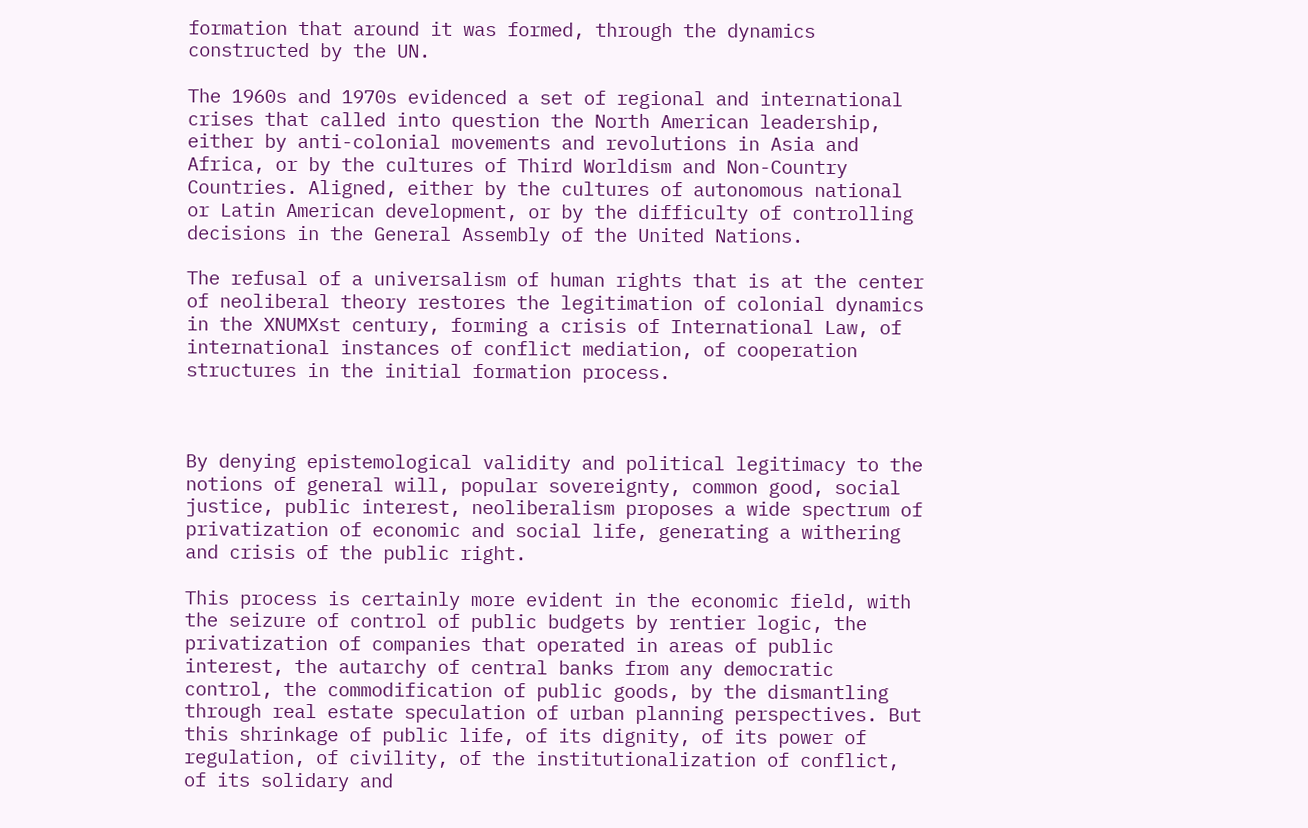formation that around it was formed, through the dynamics constructed by the UN.

The 1960s and 1970s evidenced a set of regional and international crises that called into question the North American leadership, either by anti-colonial movements and revolutions in Asia and Africa, or by the cultures of Third Worldism and Non-Country Countries. Aligned, either by the cultures of autonomous national or Latin American development, or by the difficulty of controlling decisions in the General Assembly of the United Nations.

The refusal of a universalism of human rights that is at the center of neoliberal theory restores the legitimation of colonial dynamics in the XNUMXst century, forming a crisis of International Law, of international instances of conflict mediation, of cooperation structures in the initial formation process.



By denying epistemological validity and political legitimacy to the notions of general will, popular sovereignty, common good, social justice, public interest, neoliberalism proposes a wide spectrum of privatization of economic and social life, generating a withering and crisis of the public right.

This process is certainly more evident in the economic field, with the seizure of control of public budgets by rentier logic, the privatization of companies that operated in areas of public interest, the autarchy of central banks from any democratic control, the commodification of public goods, by the dismantling through real estate speculation of urban planning perspectives. But this shrinkage of public life, of its dignity, of its power of regulation, of civility, of the institutionalization of conflict, of its solidary and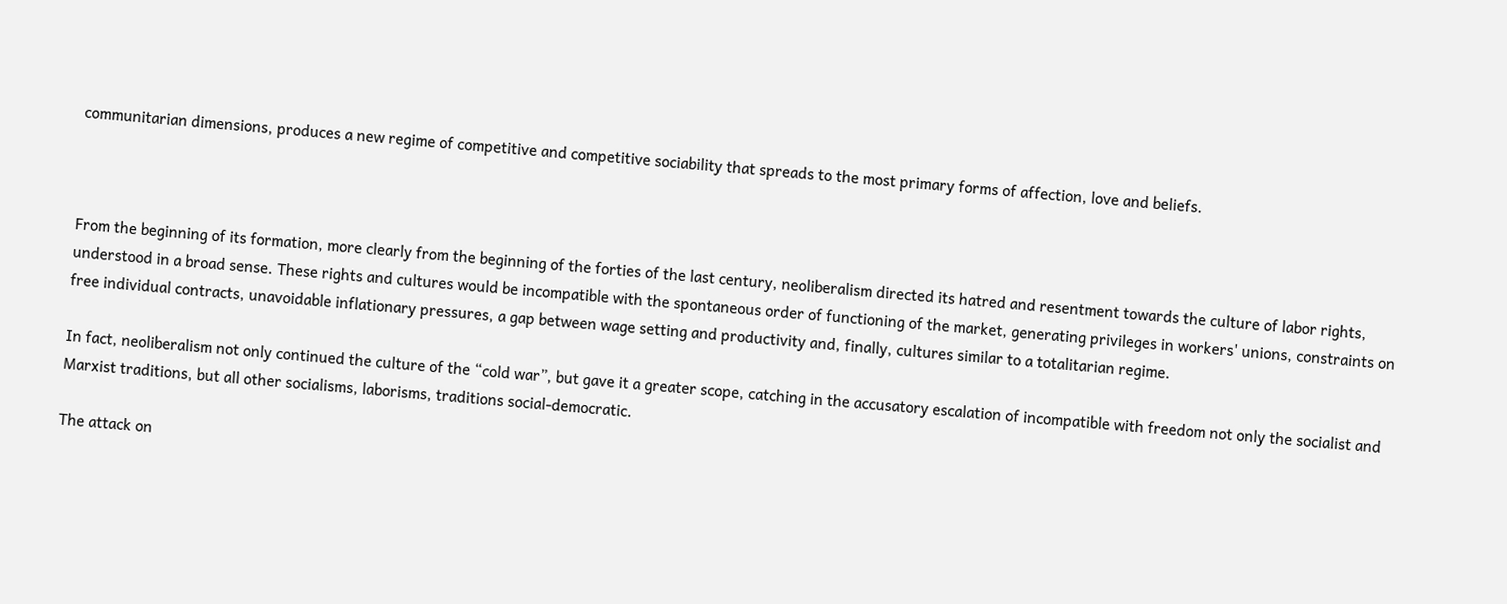communitarian dimensions, produces a new regime of competitive and competitive sociability that spreads to the most primary forms of affection, love and beliefs.



From the beginning of its formation, more clearly from the beginning of the forties of the last century, neoliberalism directed its hatred and resentment towards the culture of labor rights, understood in a broad sense. These rights and cultures would be incompatible with the spontaneous order of functioning of the market, generating privileges in workers' unions, constraints on free individual contracts, unavoidable inflationary pressures, a gap between wage setting and productivity and, finally, cultures similar to a totalitarian regime.

In fact, neoliberalism not only continued the culture of the “cold war”, but gave it a greater scope, catching in the accusatory escalation of incompatible with freedom not only the socialist and Marxist traditions, but all other socialisms, laborisms, traditions social-democratic.

The attack on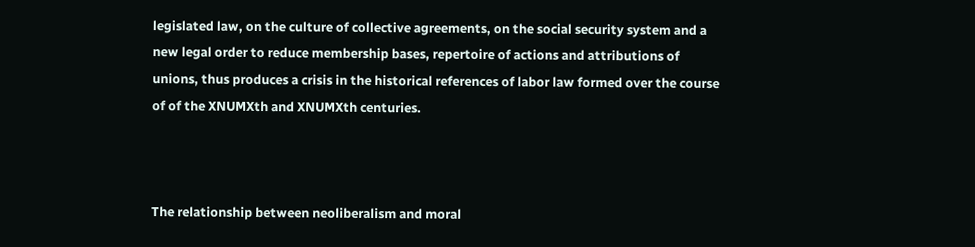legislated law, on the culture of collective agreements, on the social security system and a new legal order to reduce membership bases, repertoire of actions and attributions of unions, thus produces a crisis in the historical references of labor law formed over the course of of the XNUMXth and XNUMXth centuries.



The relationship between neoliberalism and moral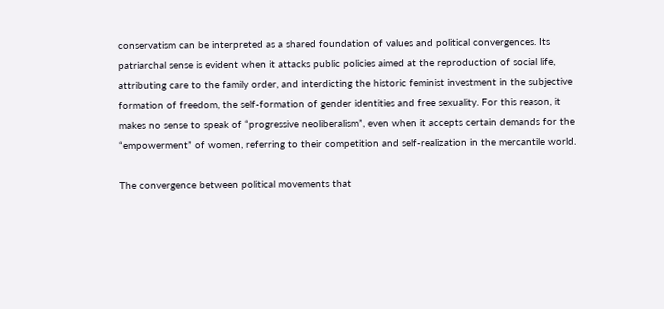conservatism can be interpreted as a shared foundation of values and political convergences. Its patriarchal sense is evident when it attacks public policies aimed at the reproduction of social life, attributing care to the family order, and interdicting the historic feminist investment in the subjective formation of freedom, the self-formation of gender identities and free sexuality. For this reason, it makes no sense to speak of “progressive neoliberalism”, even when it accepts certain demands for the “empowerment” of women, referring to their competition and self-realization in the mercantile world.

The convergence between political movements that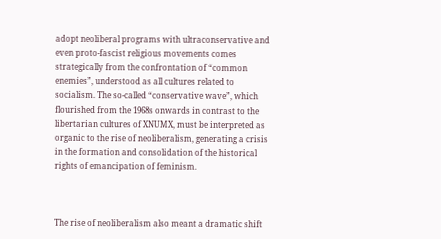adopt neoliberal programs with ultraconservative and even proto-fascist religious movements comes strategically from the confrontation of “common enemies”, understood as all cultures related to socialism. The so-called “conservative wave”, which flourished from the 1968s onwards in contrast to the libertarian cultures of XNUMX, must be interpreted as organic to the rise of neoliberalism, generating a crisis in the formation and consolidation of the historical rights of emancipation of feminism.



The rise of neoliberalism also meant a dramatic shift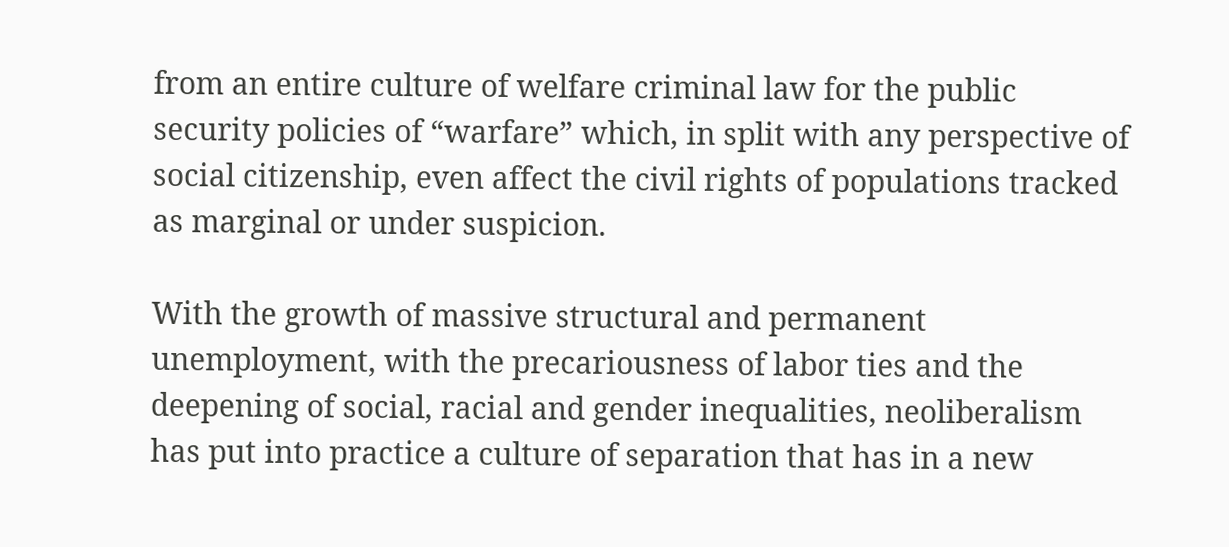from an entire culture of welfare criminal law for the public security policies of “warfare” which, in split with any perspective of social citizenship, even affect the civil rights of populations tracked as marginal or under suspicion.

With the growth of massive structural and permanent unemployment, with the precariousness of labor ties and the deepening of social, racial and gender inequalities, neoliberalism has put into practice a culture of separation that has in a new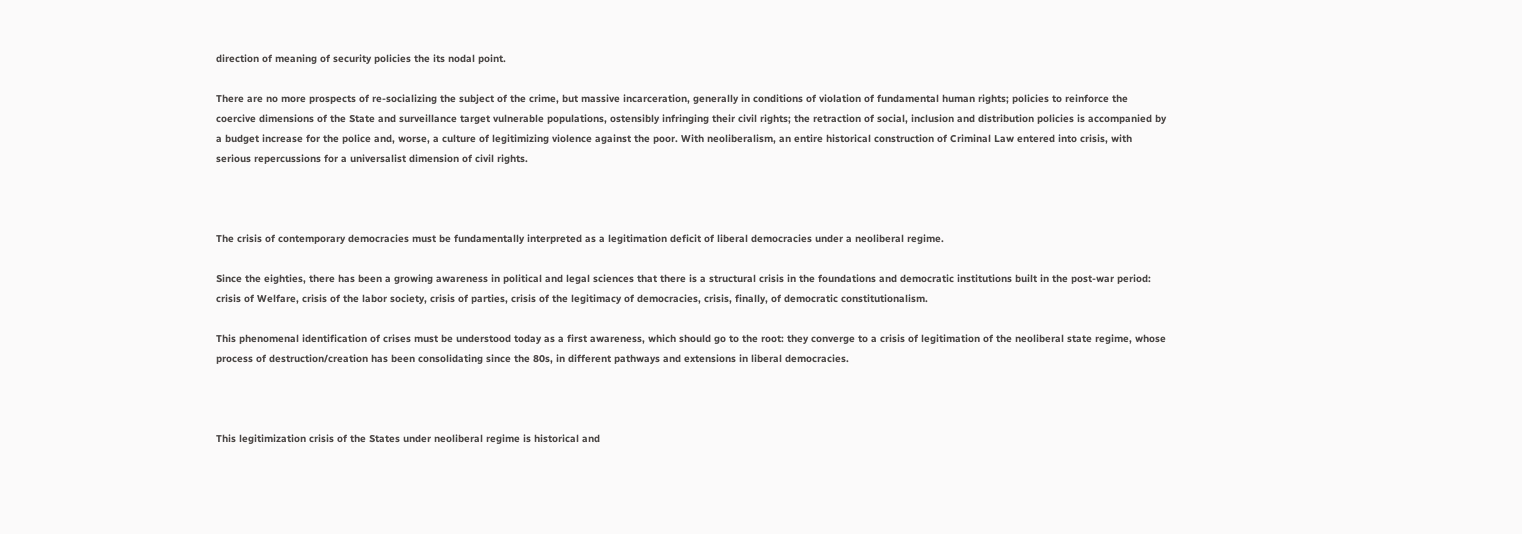direction of meaning of security policies the its nodal point.

There are no more prospects of re-socializing the subject of the crime, but massive incarceration, generally in conditions of violation of fundamental human rights; policies to reinforce the coercive dimensions of the State and surveillance target vulnerable populations, ostensibly infringing their civil rights; the retraction of social, inclusion and distribution policies is accompanied by a budget increase for the police and, worse, a culture of legitimizing violence against the poor. With neoliberalism, an entire historical construction of Criminal Law entered into crisis, with serious repercussions for a universalist dimension of civil rights.



The crisis of contemporary democracies must be fundamentally interpreted as a legitimation deficit of liberal democracies under a neoliberal regime.

Since the eighties, there has been a growing awareness in political and legal sciences that there is a structural crisis in the foundations and democratic institutions built in the post-war period: crisis of Welfare, crisis of the labor society, crisis of parties, crisis of the legitimacy of democracies, crisis, finally, of democratic constitutionalism.

This phenomenal identification of crises must be understood today as a first awareness, which should go to the root: they converge to a crisis of legitimation of the neoliberal state regime, whose process of destruction/creation has been consolidating since the 80s, in different pathways and extensions in liberal democracies.



This legitimization crisis of the States under neoliberal regime is historical and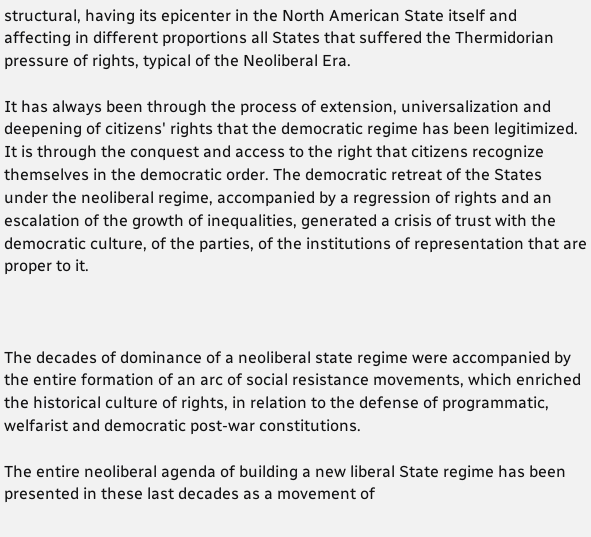structural, having its epicenter in the North American State itself and affecting in different proportions all States that suffered the Thermidorian pressure of rights, typical of the Neoliberal Era.

It has always been through the process of extension, universalization and deepening of citizens' rights that the democratic regime has been legitimized. It is through the conquest and access to the right that citizens recognize themselves in the democratic order. The democratic retreat of the States under the neoliberal regime, accompanied by a regression of rights and an escalation of the growth of inequalities, generated a crisis of trust with the democratic culture, of the parties, of the institutions of representation that are proper to it.



The decades of dominance of a neoliberal state regime were accompanied by the entire formation of an arc of social resistance movements, which enriched the historical culture of rights, in relation to the defense of programmatic, welfarist and democratic post-war constitutions.

The entire neoliberal agenda of building a new liberal State regime has been presented in these last decades as a movement of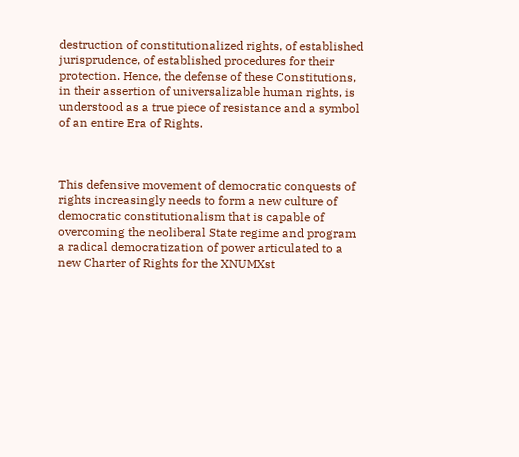destruction of constitutionalized rights, of established jurisprudence, of established procedures for their protection. Hence, the defense of these Constitutions, in their assertion of universalizable human rights, is understood as a true piece of resistance and a symbol of an entire Era of Rights.



This defensive movement of democratic conquests of rights increasingly needs to form a new culture of democratic constitutionalism that is capable of overcoming the neoliberal State regime and program a radical democratization of power articulated to a new Charter of Rights for the XNUMXst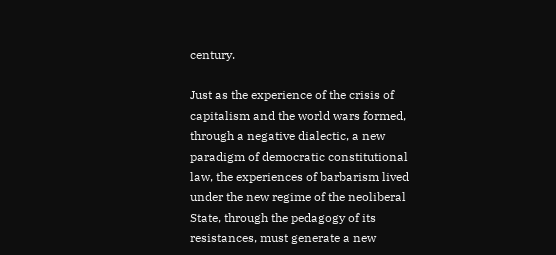century.

Just as the experience of the crisis of capitalism and the world wars formed, through a negative dialectic, a new paradigm of democratic constitutional law, the experiences of barbarism lived under the new regime of the neoliberal State, through the pedagogy of its resistances, must generate a new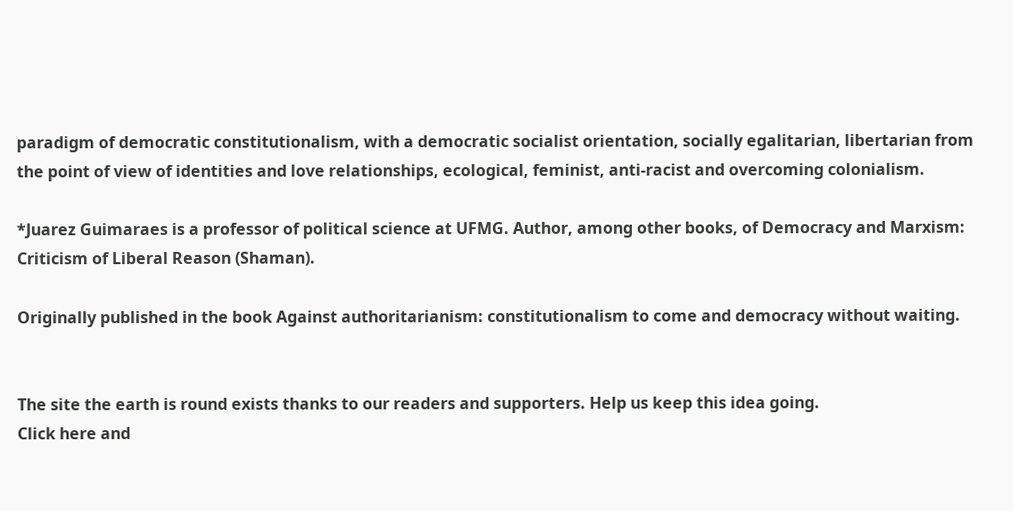paradigm of democratic constitutionalism, with a democratic socialist orientation, socially egalitarian, libertarian from the point of view of identities and love relationships, ecological, feminist, anti-racist and overcoming colonialism.

*Juarez Guimaraes is a professor of political science at UFMG. Author, among other books, of Democracy and Marxism: Criticism of Liberal Reason (Shaman).

Originally published in the book Against authoritarianism: constitutionalism to come and democracy without waiting.


The site the earth is round exists thanks to our readers and supporters. Help us keep this idea going.
Click here and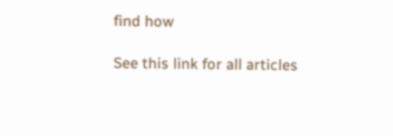find how

See this link for all articles